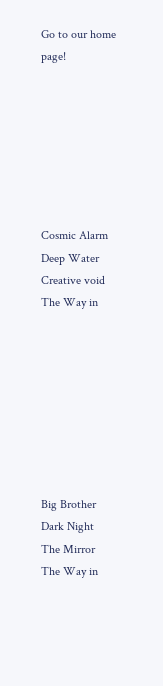Go to our home page!







Cosmic Alarm
Deep Water
Creative void
The Way in








Big Brother
Dark Night
The Mirror
The Way in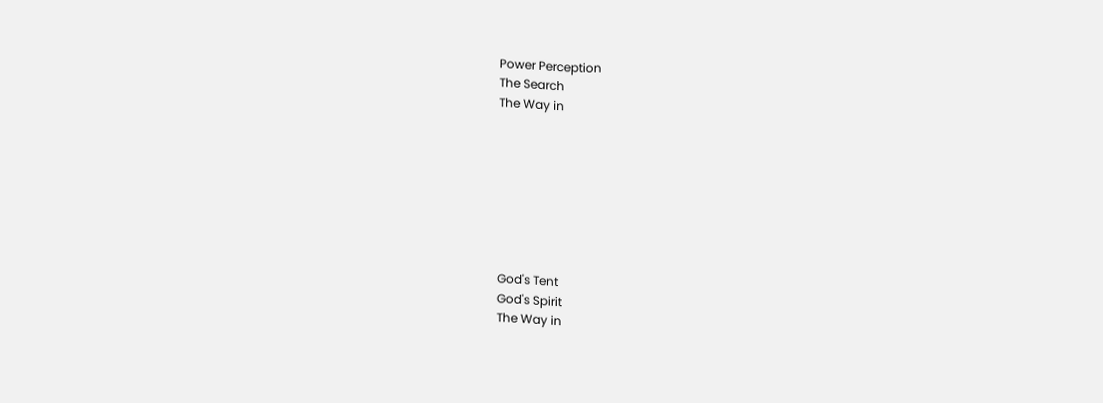Power Perception
The Search
The Way in








God's Tent
God's Spirit
The Way in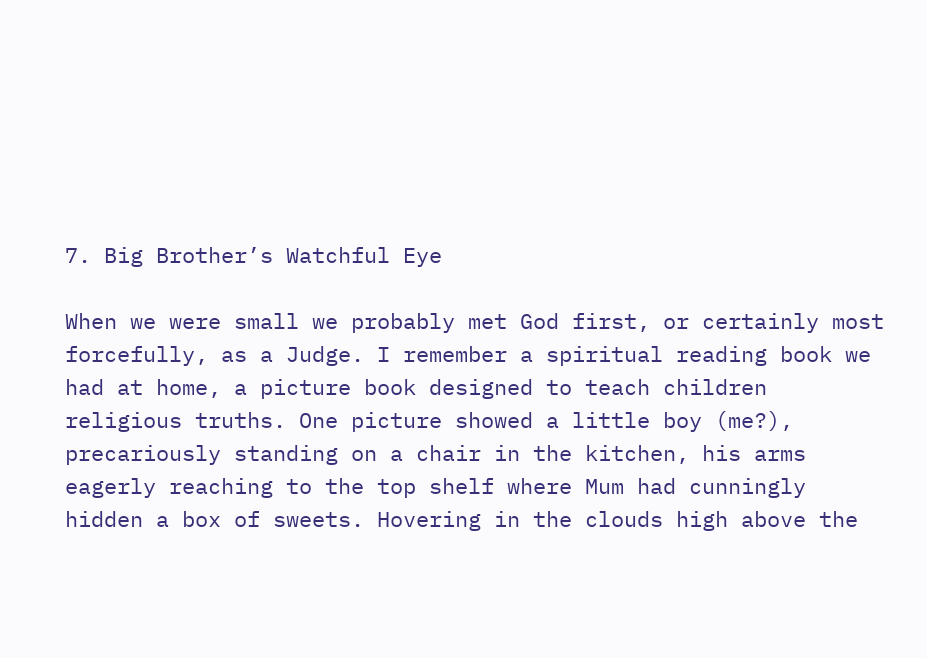7. Big Brother’s Watchful Eye

When we were small we probably met God first, or certainly most forcefully, as a Judge. I remember a spiritual reading book we had at home, a picture book designed to teach children religious truths. One picture showed a little boy (me?), precariously standing on a chair in the kitchen, his arms eagerly reaching to the top shelf where Mum had cunningly hidden a box of sweets. Hovering in the clouds high above the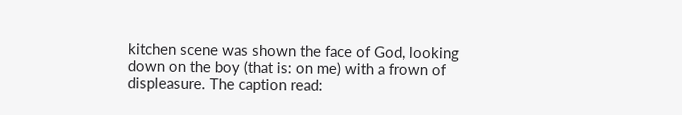kitchen scene was shown the face of God, looking down on the boy (that is: on me) with a frown of displeasure. The caption read: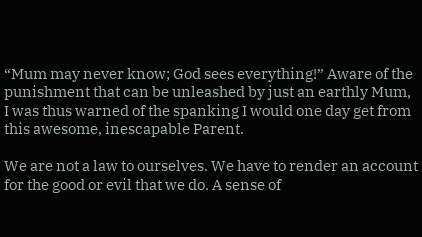“Mum may never know; God sees everything!” Aware of the punishment that can be unleashed by just an earthly Mum, I was thus warned of the spanking I would one day get from this awesome, inescapable Parent.

We are not a law to ourselves. We have to render an account for the good or evil that we do. A sense of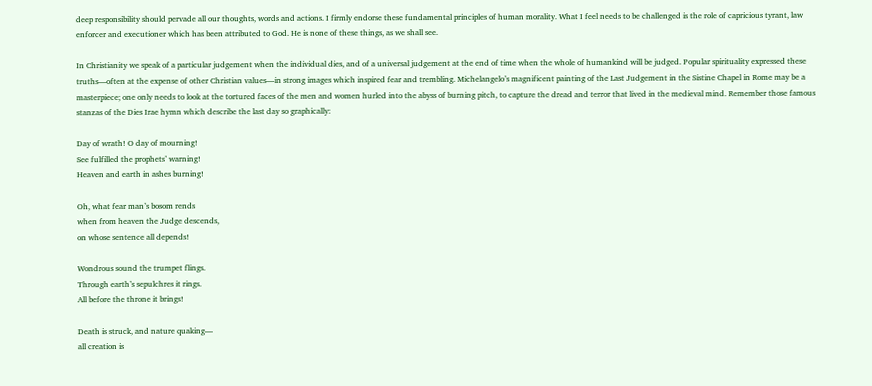deep responsibility should pervade all our thoughts, words and actions. I firmly endorse these fundamental principles of human morality. What I feel needs to be challenged is the role of capricious tyrant, law enforcer and executioner which has been attributed to God. He is none of these things, as we shall see.

In Christianity we speak of a particular judgement when the individual dies, and of a universal judgement at the end of time when the whole of humankind will be judged. Popular spirituality expressed these truths—often at the expense of other Christian values—in strong images which inspired fear and trembling. Michelangelo’s magnificent painting of the Last Judgement in the Sistine Chapel in Rome may be a masterpiece; one only needs to look at the tortured faces of the men and women hurled into the abyss of burning pitch, to capture the dread and terror that lived in the medieval mind. Remember those famous stanzas of the Dies Irae hymn which describe the last day so graphically:

Day of wrath! O day of mourning!
See fulfilled the prophets’ warning!
Heaven and earth in ashes burning!

Oh, what fear man’s bosom rends
when from heaven the Judge descends,
on whose sentence all depends!

Wondrous sound the trumpet flings.
Through earth’s sepulchres it rings.
All before the throne it brings!

Death is struck, and nature quaking—
all creation is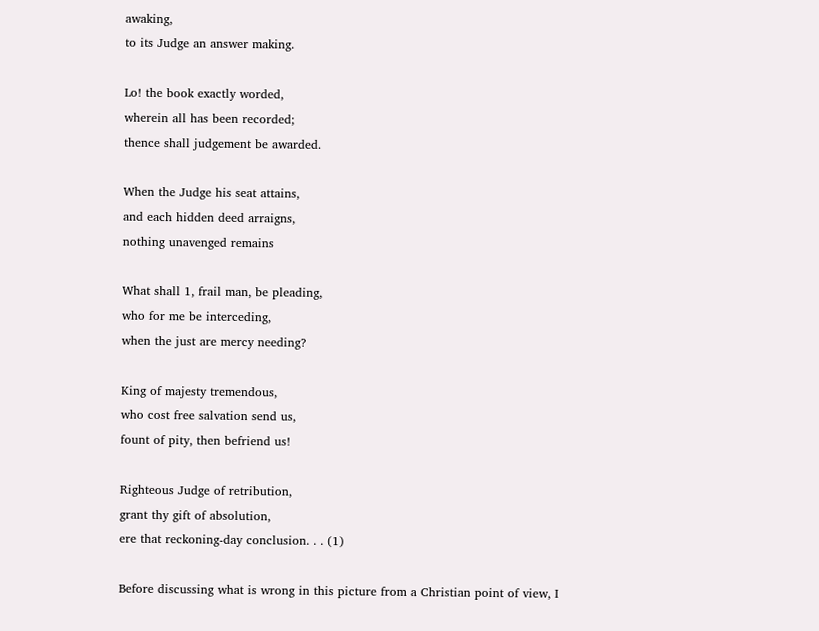awaking,
to its Judge an answer making.

Lo! the book exactly worded,
wherein all has been recorded;
thence shall judgement be awarded.

When the Judge his seat attains,
and each hidden deed arraigns,
nothing unavenged remains

What shall 1, frail man, be pleading,
who for me be interceding,
when the just are mercy needing?

King of majesty tremendous,
who cost free salvation send us,
fount of pity, then befriend us!

Righteous Judge of retribution,
grant thy gift of absolution,
ere that reckoning-day conclusion. . . (1)

Before discussing what is wrong in this picture from a Christian point of view, I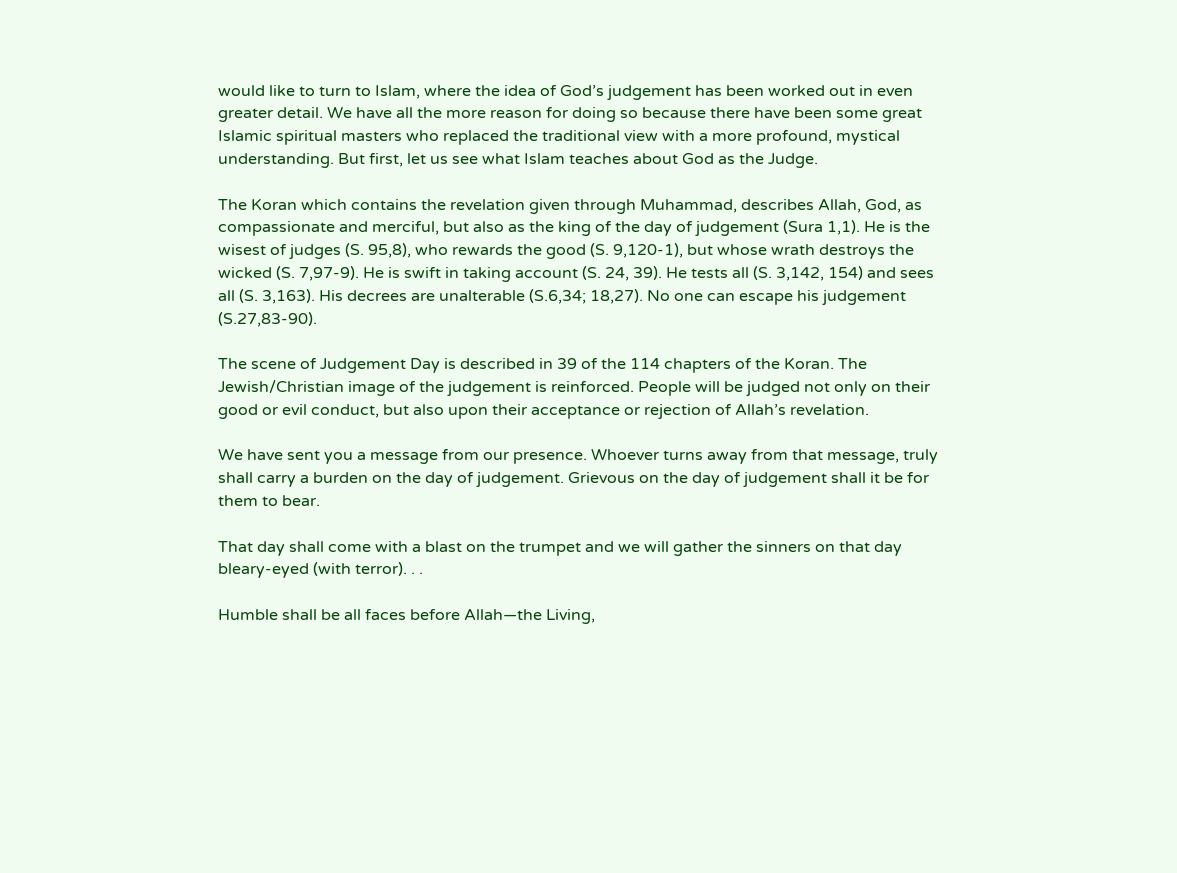would like to turn to Islam, where the idea of God’s judgement has been worked out in even greater detail. We have all the more reason for doing so because there have been some great Islamic spiritual masters who replaced the traditional view with a more profound, mystical understanding. But first, let us see what Islam teaches about God as the Judge.

The Koran which contains the revelation given through Muhammad, describes Allah, God, as compassionate and merciful, but also as the king of the day of judgement (Sura 1,1). He is the wisest of judges (S. 95,8), who rewards the good (S. 9,120-1), but whose wrath destroys the wicked (S. 7,97-9). He is swift in taking account (S. 24, 39). He tests all (S. 3,142, 154) and sees all (S. 3,163). His decrees are unalterable (S.6,34; 18,27). No one can escape his judgement (S.27,83-90).

The scene of Judgement Day is described in 39 of the 114 chapters of the Koran. The Jewish/Christian image of the judgement is reinforced. People will be judged not only on their good or evil conduct, but also upon their acceptance or rejection of Allah’s revelation.

We have sent you a message from our presence. Whoever turns away from that message, truly shall carry a burden on the day of judgement. Grievous on the day of judgement shall it be for them to bear.

That day shall come with a blast on the trumpet and we will gather the sinners on that day bleary-eyed (with terror). . .

Humble shall be all faces before Allah—the Living,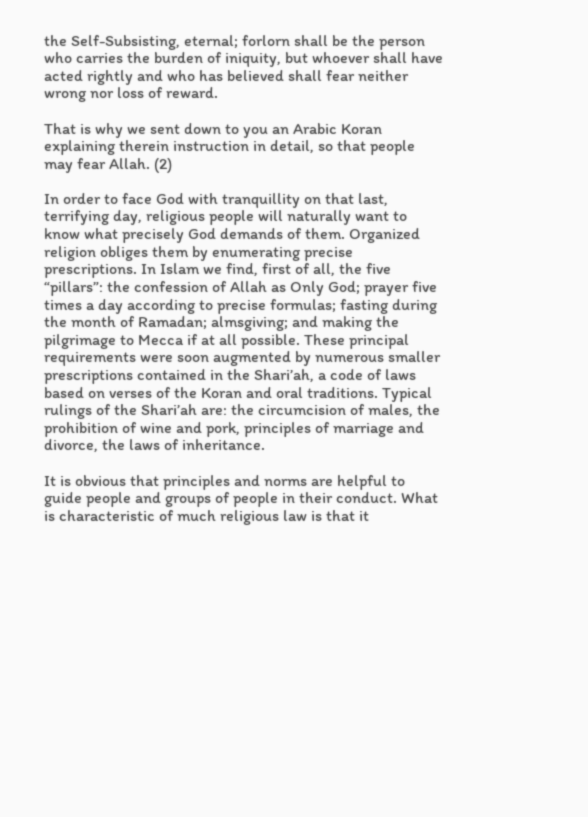the Self-Subsisting, eternal; forlorn shall be the person who carries the burden of iniquity, but whoever shall have acted rightly and who has believed shall fear neither wrong nor loss of reward.

That is why we sent down to you an Arabic Koran explaining therein instruction in detail, so that people may fear Allah. (2)

In order to face God with tranquillity on that last, terrifying day, religious people will naturally want to know what precisely God demands of them. Organized religion obliges them by enumerating precise prescriptions. In Islam we find, first of all, the five “pillars”: the confession of Allah as Only God; prayer five times a day according to precise formulas; fasting during the month of Ramadan; almsgiving; and making the pilgrimage to Mecca if at all possible. These principal requirements were soon augmented by numerous smaller prescriptions contained in the Shari’ah, a code of laws based on verses of the Koran and oral traditions. Typical rulings of the Shari’ah are: the circumcision of males, the prohibition of wine and pork, principles of marriage and divorce, the laws of inheritance.

It is obvious that principles and norms are helpful to guide people and groups of people in their conduct. What is characteristic of much religious law is that it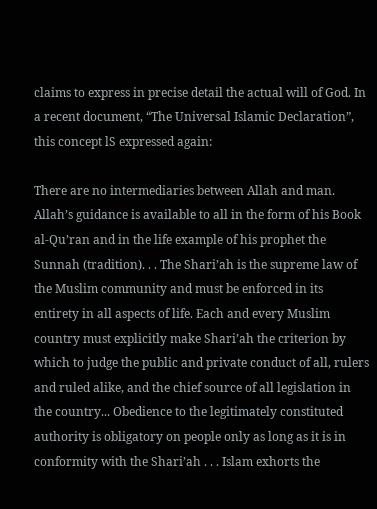claims to express in precise detail the actual will of God. In a recent document, “The Universal Islamic Declaration”, this concept lS expressed again:

There are no intermediaries between Allah and man. Allah’s guidance is available to all in the form of his Book al-Qu’ran and in the life example of his prophet the Sunnah (tradition). . . The Shari’ah is the supreme law of the Muslim community and must be enforced in its entirety in all aspects of life. Each and every Muslim country must explicitly make Shari’ah the criterion by which to judge the public and private conduct of all, rulers and ruled alike, and the chief source of all legislation in the country... Obedience to the legitimately constituted authority is obligatory on people only as long as it is in conformity with the Shari’ah . . . Islam exhorts the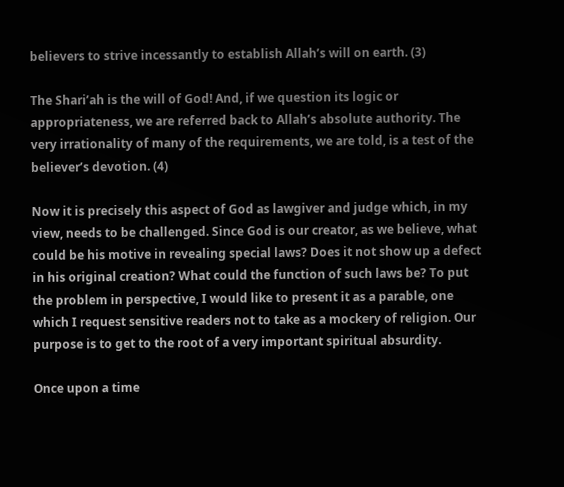believers to strive incessantly to establish Allah’s will on earth. (3)

The Shari’ah is the will of God! And, if we question its logic or appropriateness, we are referred back to Allah’s absolute authority. The very irrationality of many of the requirements, we are told, is a test of the believer’s devotion. (4)

Now it is precisely this aspect of God as lawgiver and judge which, in my view, needs to be challenged. Since God is our creator, as we believe, what could be his motive in revealing special laws? Does it not show up a defect in his original creation? What could the function of such laws be? To put the problem in perspective, I would like to present it as a parable, one which I request sensitive readers not to take as a mockery of religion. Our purpose is to get to the root of a very important spiritual absurdity.

Once upon a time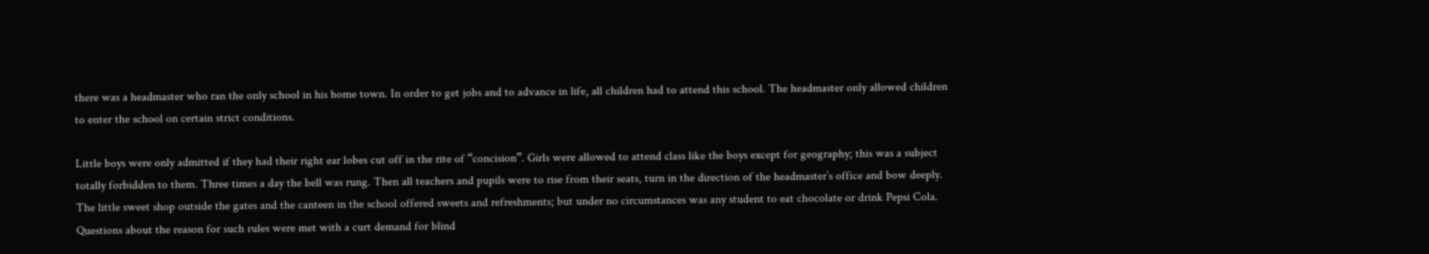there was a headmaster who ran the only school in his home town. In order to get jobs and to advance in life, all children had to attend this school. The headmaster only allowed children to enter the school on certain strict conditions.

Little boys were only admitted if they had their right ear lobes cut off in the rite of “concision”. Girls were allowed to attend class like the boys except for geography; this was a subject totally forbidden to them. Three times a day the bell was rung. Then all teachers and pupils were to rise from their seats, turn in the direction of the headmaster’s office and bow deeply. The little sweet shop outside the gates and the canteen in the school offered sweets and refreshments; but under no circumstances was any student to eat chocolate or drink Pepsi Cola. Questions about the reason for such rules were met with a curt demand for blind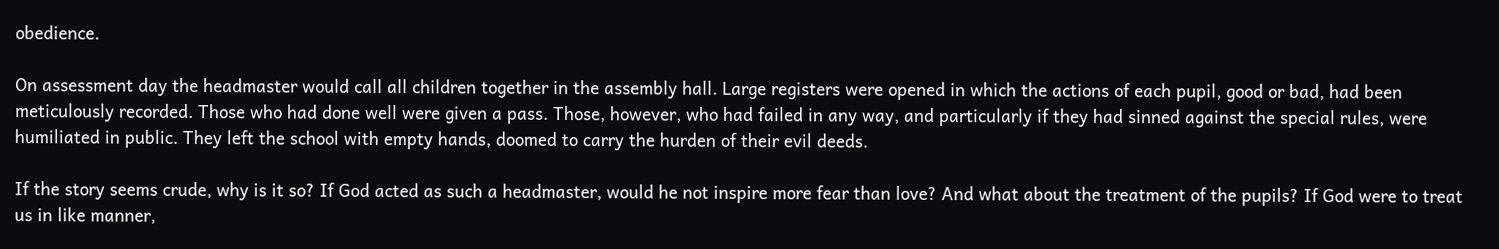obedience.

On assessment day the headmaster would call all children together in the assembly hall. Large registers were opened in which the actions of each pupil, good or bad, had been meticulously recorded. Those who had done well were given a pass. Those, however, who had failed in any way, and particularly if they had sinned against the special rules, were humiliated in public. They left the school with empty hands, doomed to carry the hurden of their evil deeds.

If the story seems crude, why is it so? If God acted as such a headmaster, would he not inspire more fear than love? And what about the treatment of the pupils? If God were to treat us in like manner,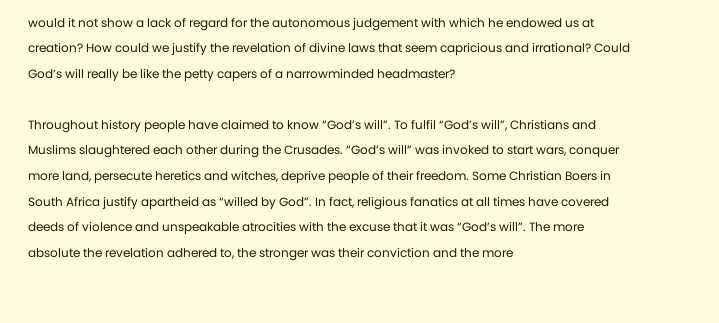would it not show a lack of regard for the autonomous judgement with which he endowed us at creation? How could we justify the revelation of divine laws that seem capricious and irrational? Could God’s will really be like the petty capers of a narrowminded headmaster?

Throughout history people have claimed to know “God’s will”. To fulfil “God’s will”, Christians and Muslims slaughtered each other during the Crusades. “God’s will” was invoked to start wars, conquer more land, persecute heretics and witches, deprive people of their freedom. Some Christian Boers in South Africa justify apartheid as “willed by God”. In fact, religious fanatics at all times have covered deeds of violence and unspeakable atrocities with the excuse that it was “God’s will”. The more absolute the revelation adhered to, the stronger was their conviction and the more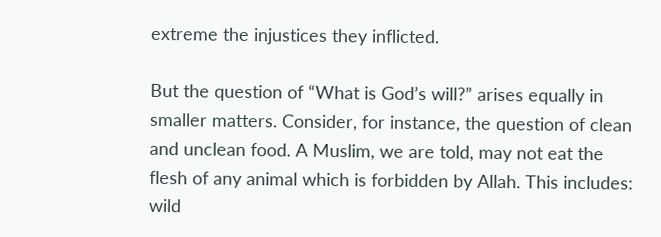extreme the injustices they inflicted.

But the question of “What is God’s will?” arises equally in smaller matters. Consider, for instance, the question of clean and unclean food. A Muslim, we are told, may not eat the flesh of any animal which is forbidden by Allah. This includes: wild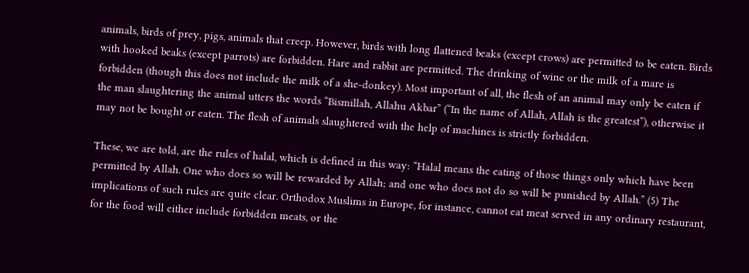animals, birds of prey, pigs, animals that creep. However, birds with long flattened beaks (except crows) are permitted to be eaten. Birds with hooked beaks (except parrots) are forbidden. Hare and rabbit are permitted. The drinking of wine or the milk of a mare is forbidden (though this does not include the milk of a she-donkey). Most important of all, the flesh of an animal may only be eaten if the man slaughtering the animal utters the words “Bismillah, Allahu Akbar” (“In the name of Allah, Allah is the greatest”), otherwise it may not be bought or eaten. The flesh of animals slaughtered with the help of machines is strictly forbidden.

These, we are told, are the rules of halal, which is defined in this way: “Halal means the eating of those things only which have been permitted by Allah. One who does so will be rewarded by Allah; and one who does not do so will be punished by Allah.” (5) The implications of such rules are quite clear. Orthodox Muslims in Europe, for instance, cannot eat meat served in any ordinary restaurant, for the food will either include forbidden meats, or the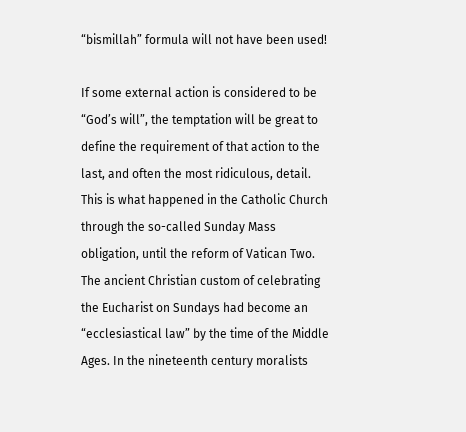“bismillah” formula will not have been used!

If some external action is considered to be “God’s will”, the temptation will be great to define the requirement of that action to the last, and often the most ridiculous, detail. This is what happened in the Catholic Church through the so-called Sunday Mass obligation, until the reform of Vatican Two. The ancient Christian custom of celebrating the Eucharist on Sundays had become an “ecclesiastical law” by the time of the Middle Ages. In the nineteenth century moralists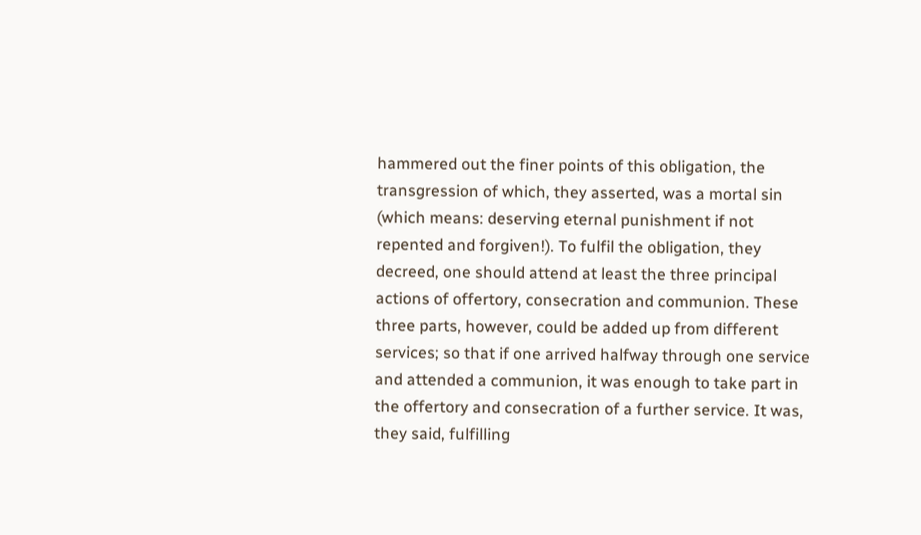hammered out the finer points of this obligation, the transgression of which, they asserted, was a mortal sin (which means: deserving eternal punishment if not repented and forgiven!). To fulfil the obligation, they decreed, one should attend at least the three principal actions of offertory, consecration and communion. These three parts, however, could be added up from different services; so that if one arrived halfway through one service and attended a communion, it was enough to take part in the offertory and consecration of a further service. It was, they said, fulfilling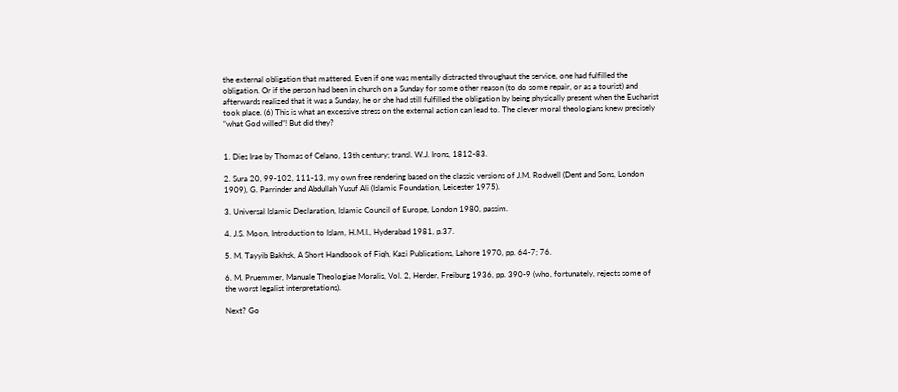the external obligation that mattered. Even if one was mentally distracted throughaut the service, one had fulfilled the obligation. Or if the person had been in church on a Sunday for some other reason (to do some repair, or as a tourist) and afterwards realized that it was a Sunday, he or she had still fulfilled the obligation by being physically present when the Eucharist took place. (6) This is what an excessive stress on the external action can lead to. The clever moral theologians knew precisely “what God willed”! But did they?


1. Dies Irae by Thomas of Celano, 13th century; transl. W.J. Irons, 1812-83.

2. Sura 20, 99-102, 111-13, my own free rendering based on the classic versions of J.M. Rodwell (Dent and Sons, London 1909), G. Parrinder and Abdullah Yusuf Ali (Islamic Foundation, Leicester 1975).

3. Universal Islamic Declaration, Islamic Council of Europe, London 1980, passim.

4. J.S. Moon, Introduction to Islam, H.M.I., Hyderabad 1981, p.37.

5. M. Tayyib Bakhsk, A Short Handbook of Fiqh, Kazi Publications, Lahore 1970, pp. 64-7; 76.

6. M. Pruemmer, Manuale Theologiae Moralis, Vol. 2, Herder, Freiburg 1936, pp. 390-9 (who, fortunately, rejects some of the worst legalist interpretations).

Next? Go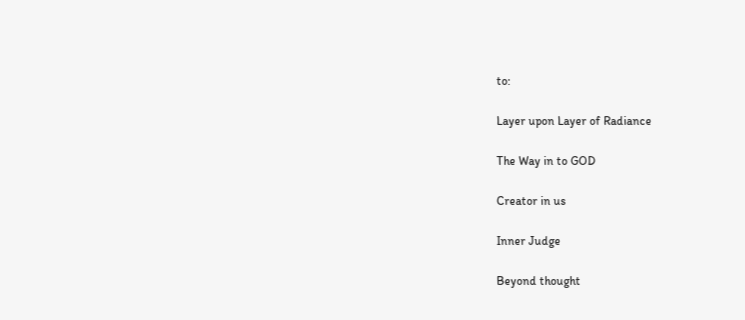to:

Layer upon Layer of Radiance

The Way in to GOD

Creator in us

Inner Judge

Beyond thought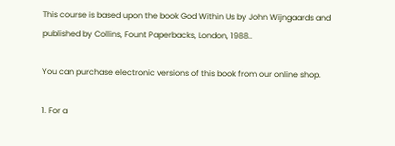This course is based upon the book God Within Us by John Wijngaards and published by Collins, Fount Paperbacks, London, 1988..

You can purchase electronic versions of this book from our online shop.

1. For a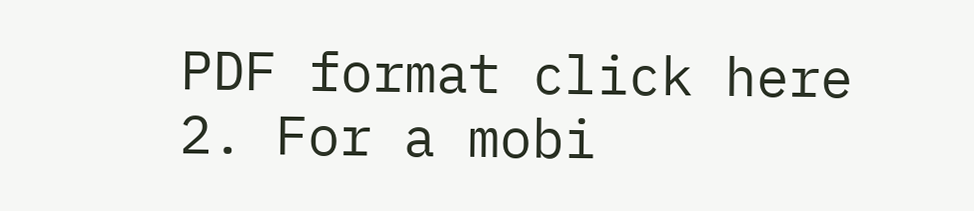PDF format click here
2. For a mobi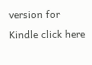version for Kindle click here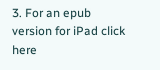3. For an epub version for iPad click here